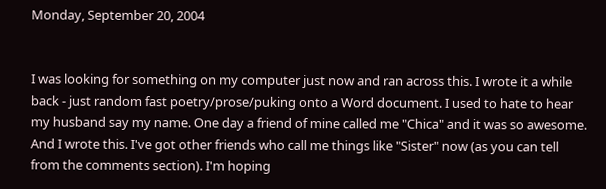Monday, September 20, 2004


I was looking for something on my computer just now and ran across this. I wrote it a while back - just random fast poetry/prose/puking onto a Word document. I used to hate to hear my husband say my name. One day a friend of mine called me "Chica" and it was so awesome. And I wrote this. I've got other friends who call me things like "Sister" now (as you can tell from the comments section). I'm hoping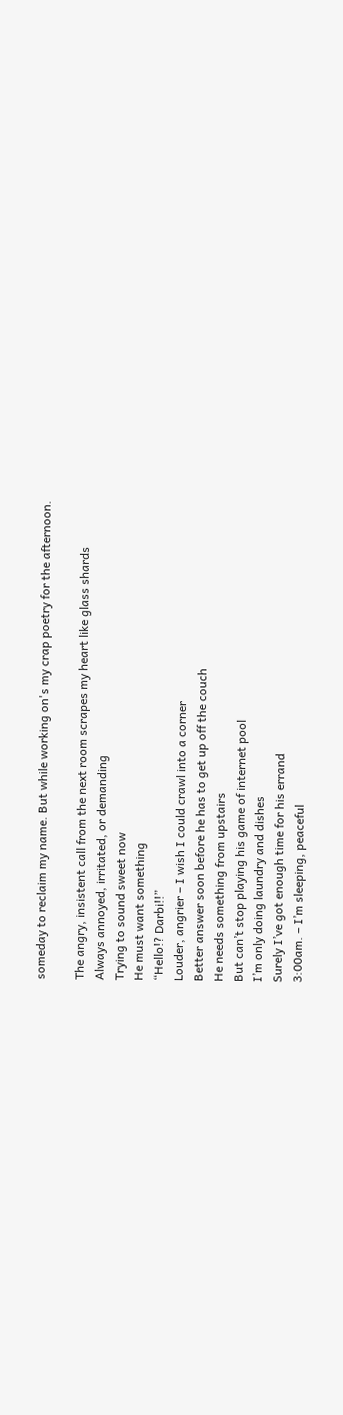someday to reclaim my name. But while working on's my crap poetry for the afternoon.

The angry, insistent call from the next room scrapes my heart like glass shards
Always annoyed, irritated, or demanding
Trying to sound sweet now
He must want something
“Hello!? Darbi!!”
Louder, angrier – I wish I could crawl into a corner
Better answer soon before he has to get up off the couch
He needs something from upstairs
But can’t stop playing his game of internet pool
I’m only doing laundry and dishes
Surely I’ve got enough time for his errand
3:00am. – I’m sleeping, peaceful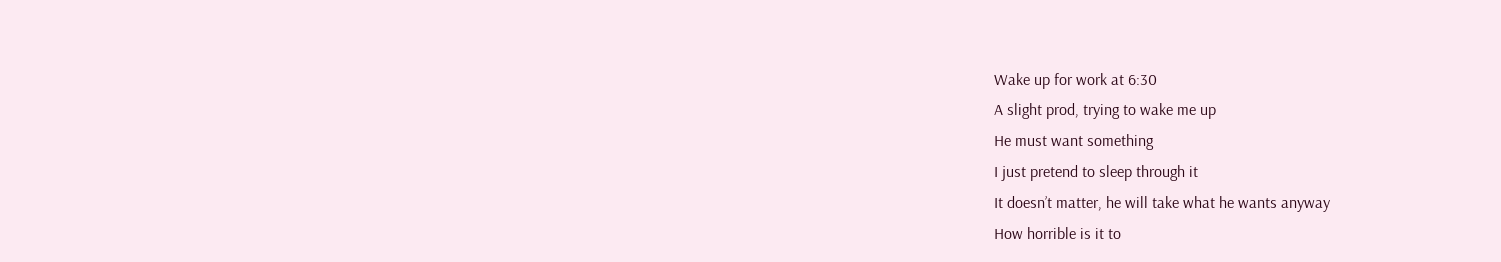Wake up for work at 6:30
A slight prod, trying to wake me up
He must want something
I just pretend to sleep through it
It doesn’t matter, he will take what he wants anyway
How horrible is it to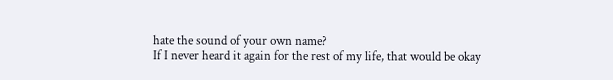hate the sound of your own name?
If I never heard it again for the rest of my life, that would be okay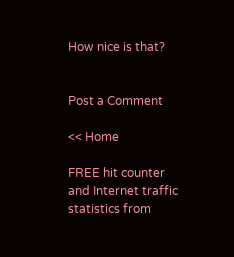How nice is that?


Post a Comment

<< Home

FREE hit counter and Internet traffic statistics from